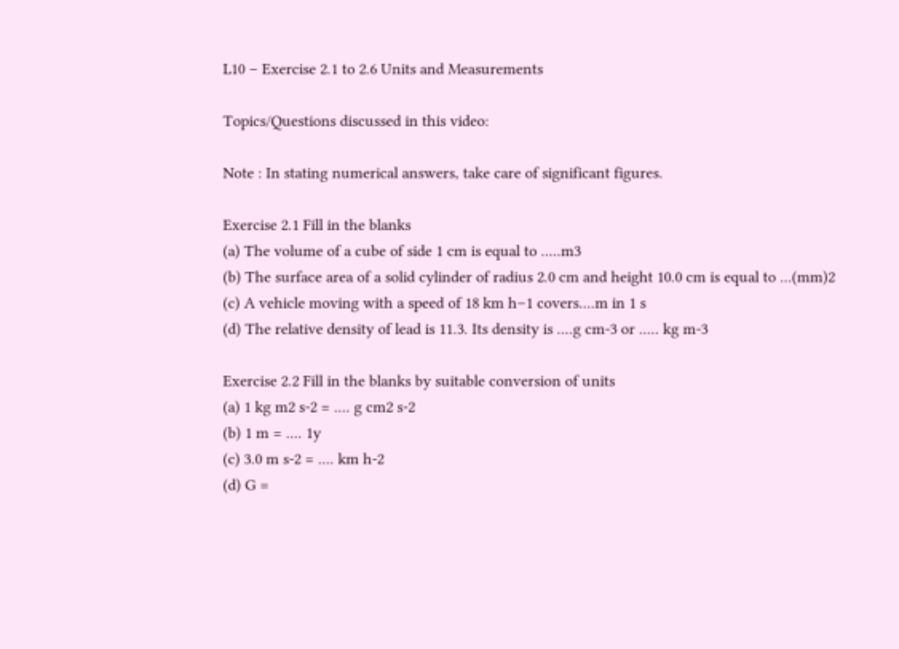L10 – Exercise 2.1 to 2.6 Units and Measurements

Topics/Questions discussed in this video:

Note : In stating numerical answers, take care of significant figures.

Exercise 2.1 Fill in the blanks
(a) The volume of a cube of side 1 cm is equal to .....m3
(b) The surface area of a solid cylinder of radius 2.0 cm and height 10.0 cm is equal to ...(mm)2
(c) A vehicle moving with a speed of 18 km h–1 covers....m in 1 s
(d) The relative density of lead is 11.3. Its density is ....g cm-3 or ..... kg m-3

Exercise 2.2 Fill in the blanks by suitable conversion of units
(a) 1 kg m2 s-2 = .... g cm2 s-2
(b) 1 m = .... 1y
(c) 3.0 m s-2 = .... km h-2
(d) G =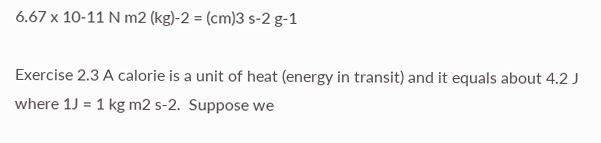6.67 x 10-11 N m2 (kg)-2 = (cm)3 s-2 g-1

Exercise 2.3 A calorie is a unit of heat (energy in transit) and it equals about 4.2 J where 1J = 1 kg m2 s-2.  Suppose we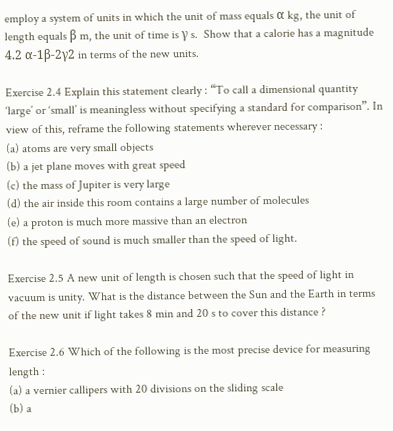employ a system of units in which the unit of mass equals α kg, the unit of length equals β m, the unit of time is γ s.  Show that a calorie has a magnitude 4.2 α-1β-2γ2 in terms of the new units.

Exercise 2.4 Explain this statement clearly : “To call a dimensional quantity ‘large’ or ‘small’ is meaningless without specifying a standard for comparison”. In view of this, reframe the following statements wherever necessary :
(a) atoms are very small objects
(b) a jet plane moves with great speed
(c) the mass of Jupiter is very large
(d) the air inside this room contains a large number of molecules
(e) a proton is much more massive than an electron
(f) the speed of sound is much smaller than the speed of light.

Exercise 2.5 A new unit of length is chosen such that the speed of light in vacuum is unity. What is the distance between the Sun and the Earth in terms of the new unit if light takes 8 min and 20 s to cover this distance ?

Exercise 2.6 Which of the following is the most precise device for measuring length :
(a) a vernier callipers with 20 divisions on the sliding scale
(b) a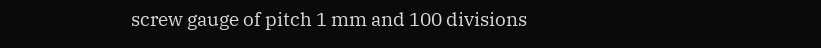screw gauge of pitch 1 mm and 100 divisions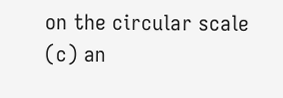on the circular scale
(c) an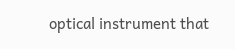optical instrument that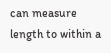can measure length to within a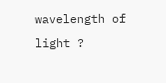wavelength of light ?